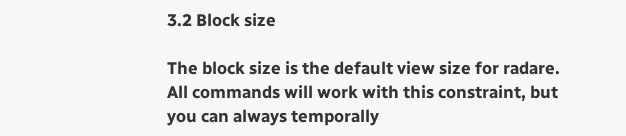3.2 Block size

The block size is the default view size for radare. All commands will work with this constraint, but you can always temporally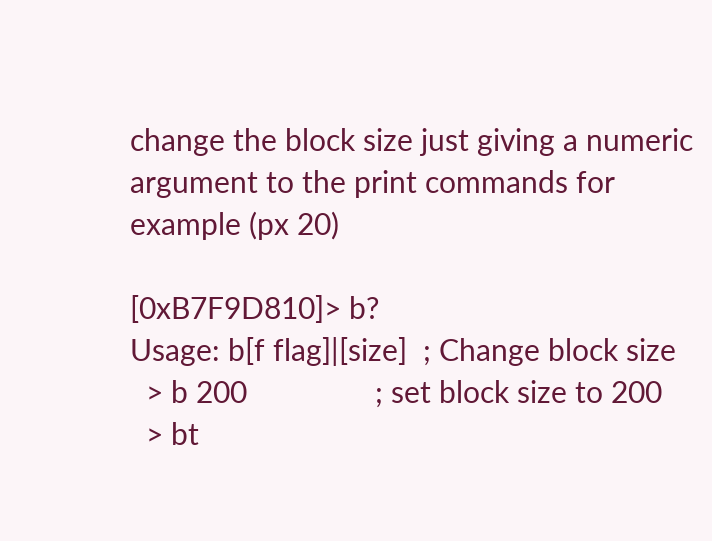change the block size just giving a numeric argument to the print commands for example (px 20)

[0xB7F9D810]> b?
Usage: b[f flag]|[size]  ; Change block size
  > b 200                ; set block size to 200
  > bt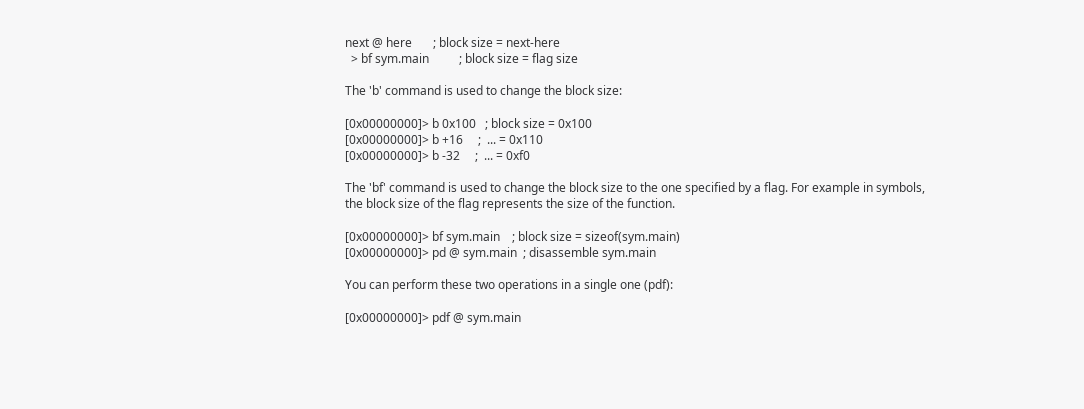next @ here       ; block size = next-here
  > bf sym.main          ; block size = flag size

The 'b' command is used to change the block size:

[0x00000000]> b 0x100   ; block size = 0x100
[0x00000000]> b +16     ;  ... = 0x110
[0x00000000]> b -32     ;  ... = 0xf0

The 'bf' command is used to change the block size to the one specified by a flag. For example in symbols, the block size of the flag represents the size of the function.

[0x00000000]> bf sym.main    ; block size = sizeof(sym.main)
[0x00000000]> pd @ sym.main  ; disassemble sym.main

You can perform these two operations in a single one (pdf):

[0x00000000]> pdf @ sym.main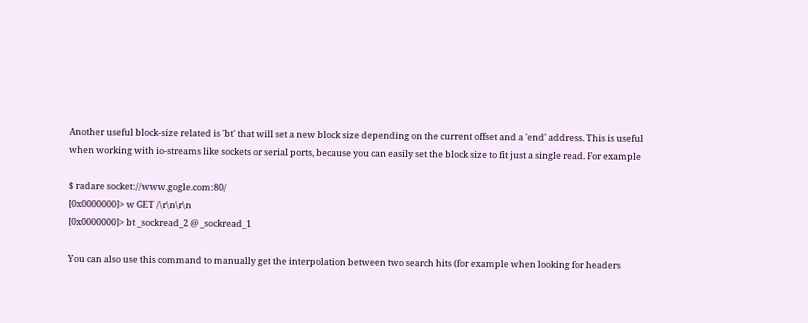Another useful block-size related is 'bt' that will set a new block size depending on the current offset and a 'end' address. This is useful when working with io-streams like sockets or serial ports, because you can easily set the block size to fit just a single read. For example

$ radare socket://www.gogle.com:80/
[0x0000000]> w GET /\r\n\r\n
[0x0000000]> bt _sockread_2 @ _sockread_1

You can also use this command to manually get the interpolation between two search hits (for example when looking for headers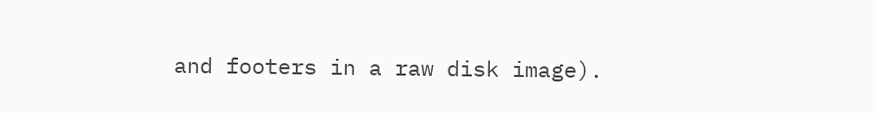and footers in a raw disk image).